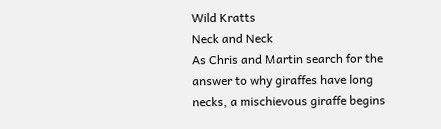Wild Kratts
Neck and Neck
As Chris and Martin search for the answer to why giraffes have long necks, a mischievous giraffe begins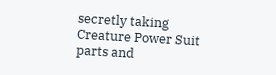secretly taking Creature Power Suit parts and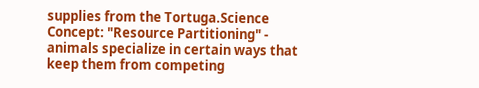supplies from the Tortuga.Science Concept: "Resource Partitioning" - animals specialize in certain ways that keep them from competing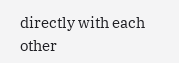directly with each other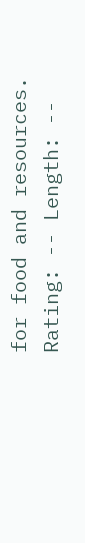for food and resources.
Rating: -- Length: --